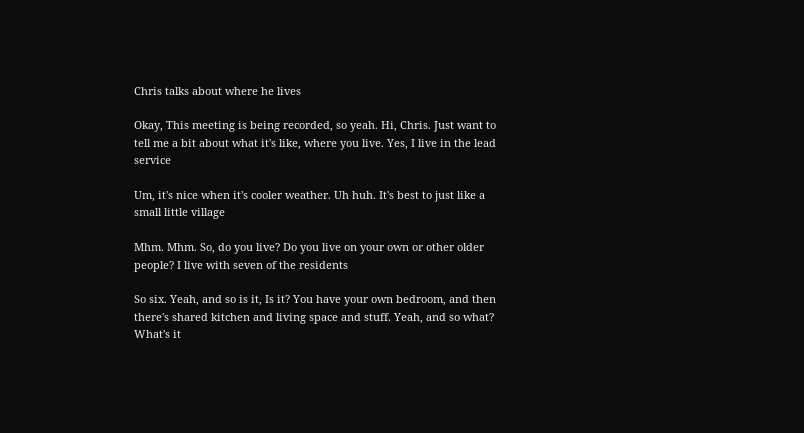Chris talks about where he lives

Okay, This meeting is being recorded, so yeah. Hi, Chris. Just want to tell me a bit about what it's like, where you live. Yes, I live in the lead service

Um, it's nice when it's cooler weather. Uh huh. It's best to just like a small little village

Mhm. Mhm. So, do you live? Do you live on your own or other older people? I live with seven of the residents

So six. Yeah, and so is it, Is it? You have your own bedroom, and then there's shared kitchen and living space and stuff. Yeah, and so what? What's it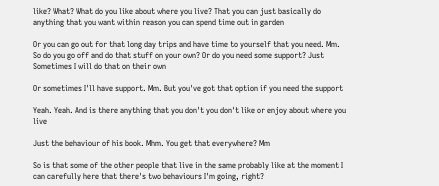like? What? What do you like about where you live? That you can just basically do anything that you want within reason you can spend time out in garden

Or you can go out for that long day trips and have time to yourself that you need. Mm. So do you go off and do that stuff on your own? Or do you need some support? Just Sometimes I will do that on their own

Or sometimes I'll have support. Mm. But you've got that option if you need the support

Yeah. Yeah. And is there anything that you don't you don't like or enjoy about where you live

Just the behaviour of his book. Mhm. You get that everywhere? Mm

So is that some of the other people that live in the same probably like at the moment I can carefully here that there's two behaviours I'm going, right?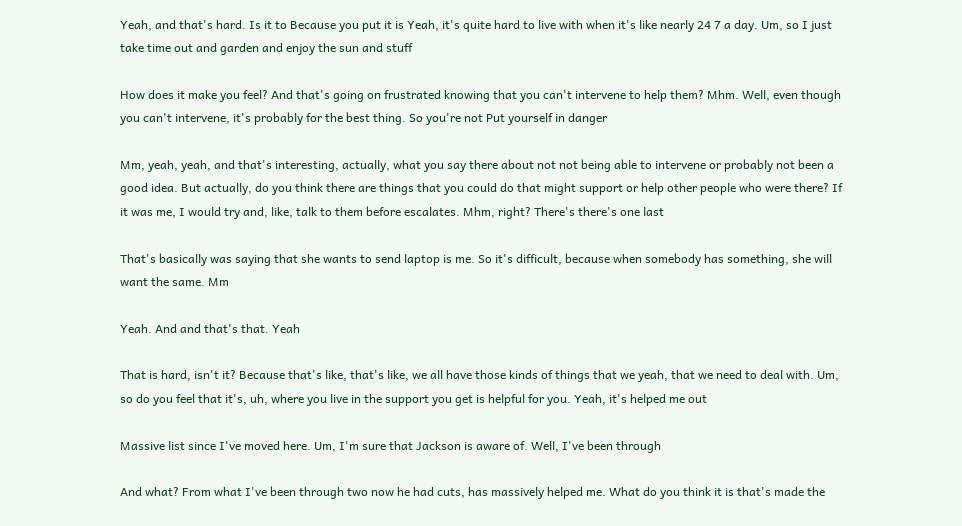Yeah, and that's hard. Is it to Because you put it is Yeah, it's quite hard to live with when it's like nearly 24 7 a day. Um, so I just take time out and garden and enjoy the sun and stuff

How does it make you feel? And that's going on frustrated knowing that you can't intervene to help them? Mhm. Well, even though you can't intervene, it's probably for the best thing. So you're not Put yourself in danger

Mm, yeah, yeah, and that's interesting, actually, what you say there about not not being able to intervene or probably not been a good idea. But actually, do you think there are things that you could do that might support or help other people who were there? If it was me, I would try and, like, talk to them before escalates. Mhm, right? There's there's one last

That's basically was saying that she wants to send laptop is me. So it's difficult, because when somebody has something, she will want the same. Mm

Yeah. And and that's that. Yeah

That is hard, isn't it? Because that's like, that's like, we all have those kinds of things that we yeah, that we need to deal with. Um, so do you feel that it's, uh, where you live in the support you get is helpful for you. Yeah, it's helped me out

Massive list since I've moved here. Um, I'm sure that Jackson is aware of. Well, I've been through

And what? From what I've been through two now he had cuts, has massively helped me. What do you think it is that's made the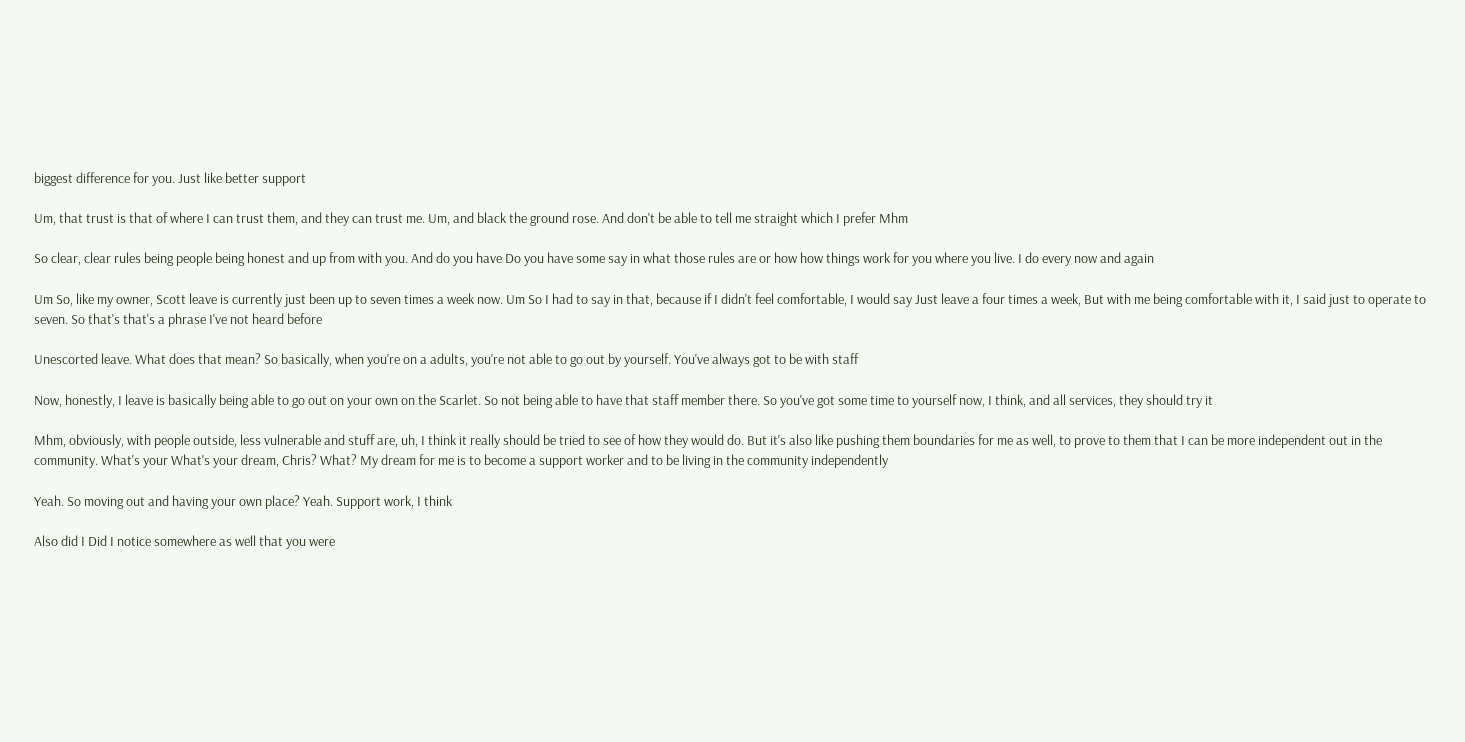biggest difference for you. Just like better support

Um, that trust is that of where I can trust them, and they can trust me. Um, and black the ground rose. And don't be able to tell me straight which I prefer Mhm

So clear, clear rules being people being honest and up from with you. And do you have Do you have some say in what those rules are or how how things work for you where you live. I do every now and again

Um So, like my owner, Scott leave is currently just been up to seven times a week now. Um So I had to say in that, because if I didn't feel comfortable, I would say Just leave a four times a week, But with me being comfortable with it, I said just to operate to seven. So that's that's a phrase I've not heard before

Unescorted leave. What does that mean? So basically, when you're on a adults, you're not able to go out by yourself. You've always got to be with staff

Now, honestly, I leave is basically being able to go out on your own on the Scarlet. So not being able to have that staff member there. So you've got some time to yourself now, I think, and all services, they should try it

Mhm, obviously, with people outside, less vulnerable and stuff are, uh, I think it really should be tried to see of how they would do. But it's also like pushing them boundaries for me as well, to prove to them that I can be more independent out in the community. What's your What's your dream, Chris? What? My dream for me is to become a support worker and to be living in the community independently

Yeah. So moving out and having your own place? Yeah. Support work, I think

Also did I Did I notice somewhere as well that you were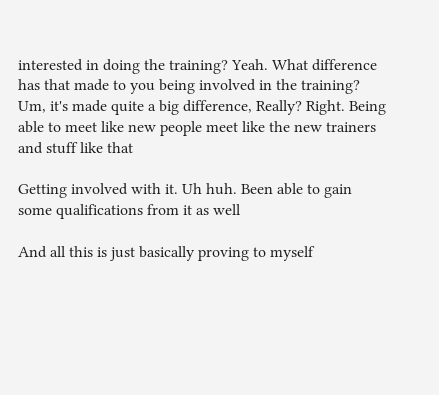interested in doing the training? Yeah. What difference has that made to you being involved in the training? Um, it's made quite a big difference, Really? Right. Being able to meet like new people meet like the new trainers and stuff like that

Getting involved with it. Uh huh. Been able to gain some qualifications from it as well

And all this is just basically proving to myself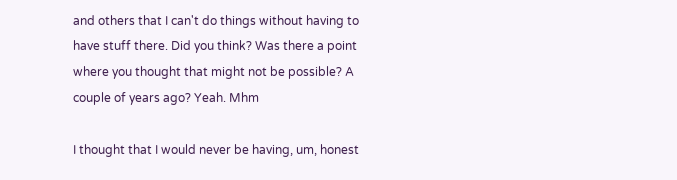and others that I can't do things without having to have stuff there. Did you think? Was there a point where you thought that might not be possible? A couple of years ago? Yeah. Mhm

I thought that I would never be having, um, honest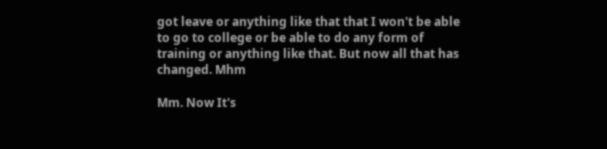got leave or anything like that that I won't be able to go to college or be able to do any form of training or anything like that. But now all that has changed. Mhm

Mm. Now It's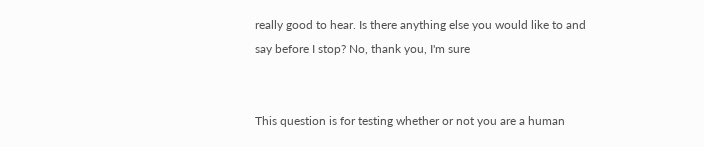really good to hear. Is there anything else you would like to and say before I stop? No, thank you, I'm sure


This question is for testing whether or not you are a human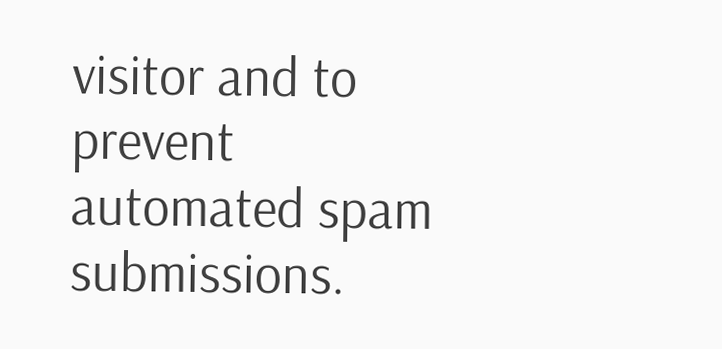visitor and to prevent automated spam submissions.